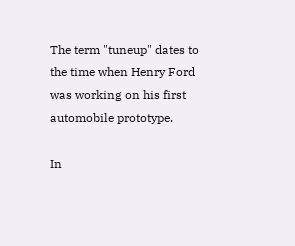The term "tuneup" dates to the time when Henry Ford was working on his first automobile prototype.

In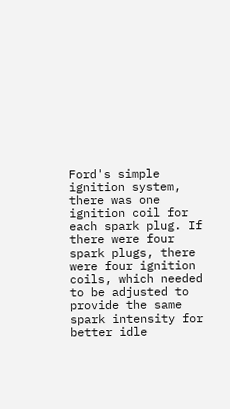Ford's simple ignition system, there was one ignition coil for each spark plug. If there were four spark plugs, there were four ignition coils, which needed to be adjusted to provide the same spark intensity for better idle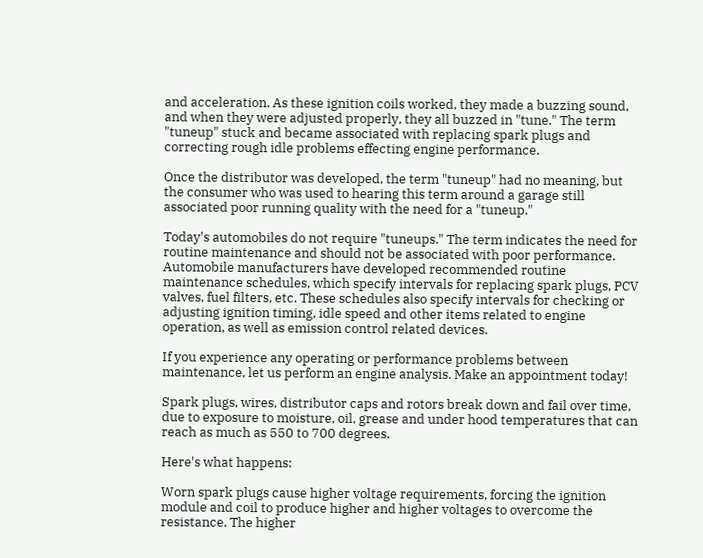and acceleration. As these ignition coils worked, they made a buzzing sound, and when they were adjusted properly, they all buzzed in "tune." The term "tuneup" stuck and became associated with replacing spark plugs and correcting rough idle problems effecting engine performance.

Once the distributor was developed, the term "tuneup" had no meaning, but the consumer who was used to hearing this term around a garage still associated poor running quality with the need for a "tuneup."

Today's automobiles do not require "tuneups." The term indicates the need for routine maintenance and should not be associated with poor performance. Automobile manufacturers have developed recommended routine maintenance schedules, which specify intervals for replacing spark plugs, PCV valves, fuel filters, etc. These schedules also specify intervals for checking or adjusting ignition timing, idle speed and other items related to engine operation, as well as emission control related devices.

If you experience any operating or performance problems between maintenance, let us perform an engine analysis. Make an appointment today!

Spark plugs, wires, distributor caps and rotors break down and fail over time, due to exposure to moisture, oil, grease and under hood temperatures that can reach as much as 550 to 700 degrees.

Here's what happens:

Worn spark plugs cause higher voltage requirements, forcing the ignition module and coil to produce higher and higher voltages to overcome the resistance. The higher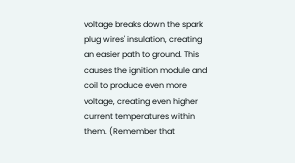voltage breaks down the spark plug wires' insulation, creating an easier path to ground. This causes the ignition module and coil to produce even more voltage, creating even higher current temperatures within them. (Remember that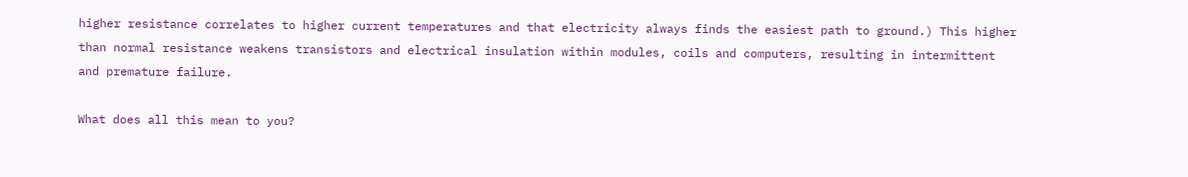higher resistance correlates to higher current temperatures and that electricity always finds the easiest path to ground.) This higher than normal resistance weakens transistors and electrical insulation within modules, coils and computers, resulting in intermittent and premature failure.

What does all this mean to you?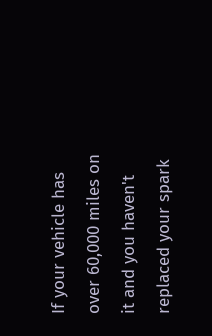If your vehicle has over 60,000 miles on it and you haven't replaced your spark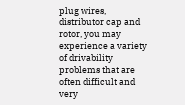plug wires, distributor cap and rotor, you may experience a variety of drivability problems that are often difficult and very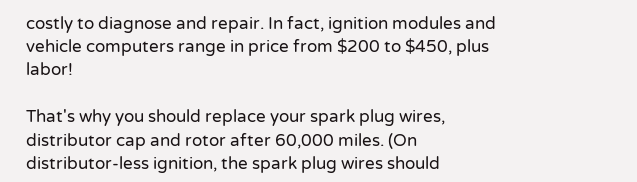costly to diagnose and repair. In fact, ignition modules and vehicle computers range in price from $200 to $450, plus labor!

That's why you should replace your spark plug wires, distributor cap and rotor after 60,000 miles. (On distributor-less ignition, the spark plug wires should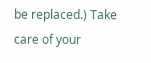be replaced.) Take care of your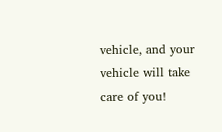vehicle, and your vehicle will take care of you!